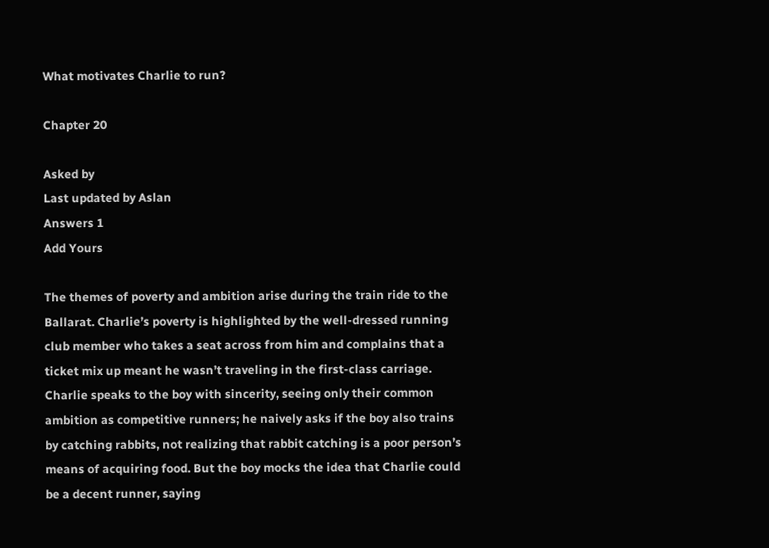What motivates Charlie to run?

Chapter 20

Asked by
Last updated by Aslan
Answers 1
Add Yours

The themes of poverty and ambition arise during the train ride to the Ballarat. Charlie’s poverty is highlighted by the well-dressed running club member who takes a seat across from him and complains that a ticket mix up meant he wasn’t traveling in the first-class carriage. Charlie speaks to the boy with sincerity, seeing only their common ambition as competitive runners; he naively asks if the boy also trains by catching rabbits, not realizing that rabbit catching is a poor person’s means of acquiring food. But the boy mocks the idea that Charlie could be a decent runner, saying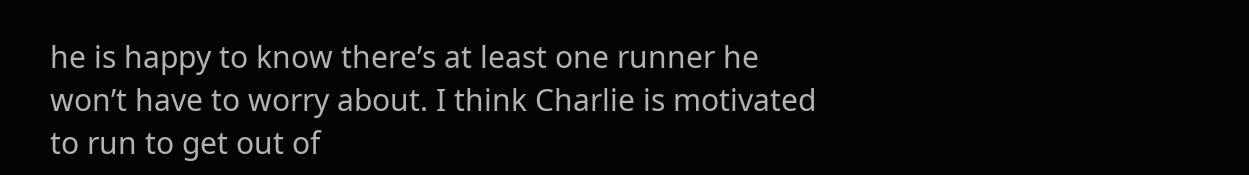he is happy to know there’s at least one runner he won’t have to worry about. I think Charlie is motivated to run to get out of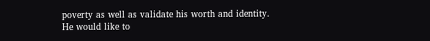poverty as well as validate his worth and identity. He would like to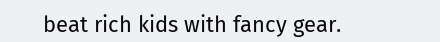beat rich kids with fancy gear.